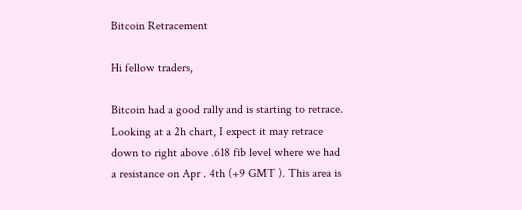Bitcoin Retracement

Hi fellow traders,

Bitcoin had a good rally and is starting to retrace. Looking at a 2h chart, I expect it may retrace down to right above .618 fib level where we had a resistance on Apr . 4th (+9 GMT ). This area is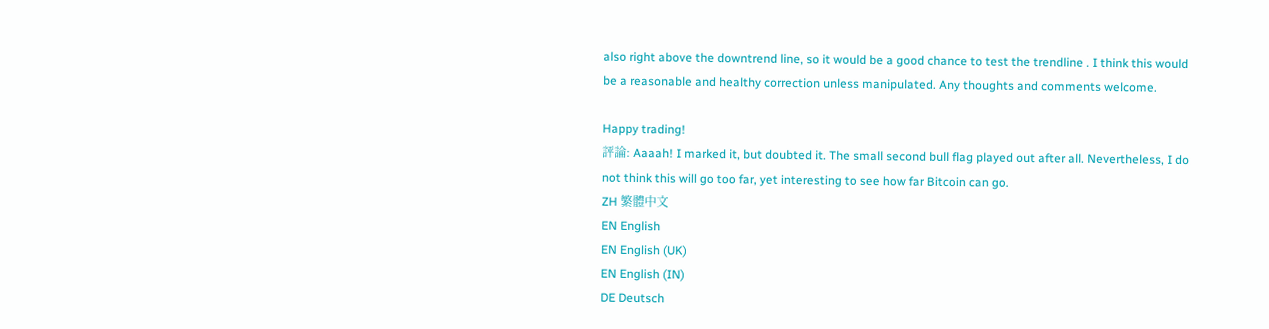also right above the downtrend line, so it would be a good chance to test the trendline . I think this would be a reasonable and healthy correction unless manipulated. Any thoughts and comments welcome.

Happy trading!
評論: Aaaah! I marked it, but doubted it. The small second bull flag played out after all. Nevertheless, I do not think this will go too far, yet interesting to see how far Bitcoin can go.
ZH 繁體中文
EN English
EN English (UK)
EN English (IN)
DE Deutsch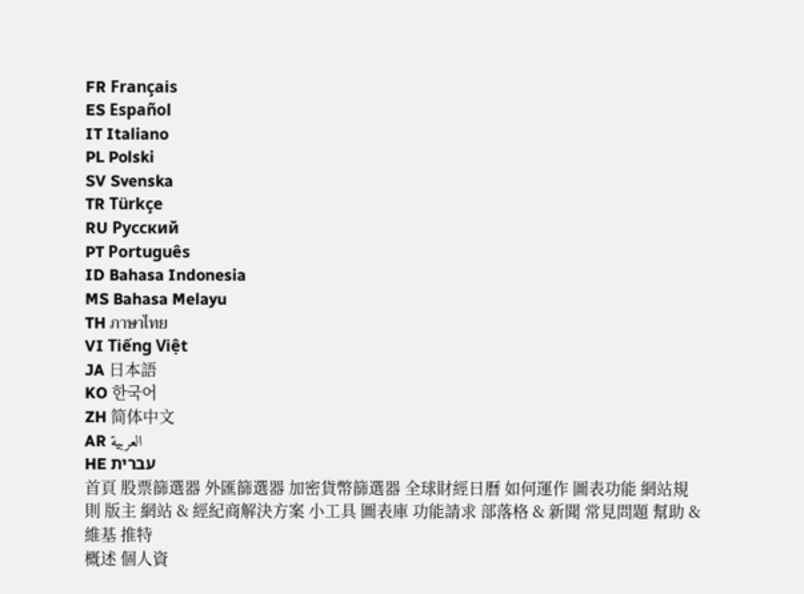FR Français
ES Español
IT Italiano
PL Polski
SV Svenska
TR Türkçe
RU Русский
PT Português
ID Bahasa Indonesia
MS Bahasa Melayu
TH ภาษาไทย
VI Tiếng Việt
JA 日本語
KO 한국어
ZH 简体中文
AR العربية
HE עברית
首頁 股票篩選器 外匯篩選器 加密貨幣篩選器 全球財經日曆 如何運作 圖表功能 網站規則 版主 網站 & 經紀商解決方案 小工具 圖表庫 功能請求 部落格 & 新聞 常見問題 幫助 & 維基 推特
概述 個人資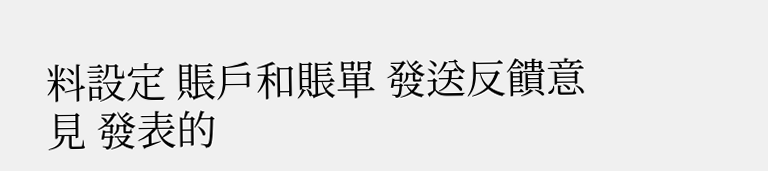料設定 賬戶和賬單 發送反饋意見 發表的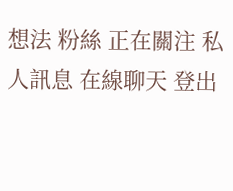想法 粉絲 正在關注 私人訊息 在線聊天 登出